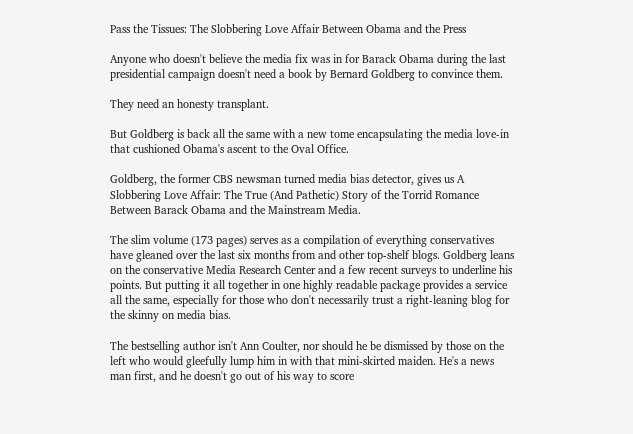Pass the Tissues: The Slobbering Love Affair Between Obama and the Press

Anyone who doesn't believe the media fix was in for Barack Obama during the last presidential campaign doesn't need a book by Bernard Goldberg to convince them.

They need an honesty transplant.

But Goldberg is back all the same with a new tome encapsulating the media love-in that cushioned Obama's ascent to the Oval Office.

Goldberg, the former CBS newsman turned media bias detector, gives us A Slobbering Love Affair: The True (And Pathetic) Story of the Torrid Romance Between Barack Obama and the Mainstream Media.

The slim volume (173 pages) serves as a compilation of everything conservatives have gleaned over the last six months from and other top-shelf blogs. Goldberg leans on the conservative Media Research Center and a few recent surveys to underline his points. But putting it all together in one highly readable package provides a service all the same, especially for those who don't necessarily trust a right-leaning blog for the skinny on media bias.

The bestselling author isn't Ann Coulter, nor should he be dismissed by those on the left who would gleefully lump him in with that mini-skirted maiden. He's a news man first, and he doesn't go out of his way to score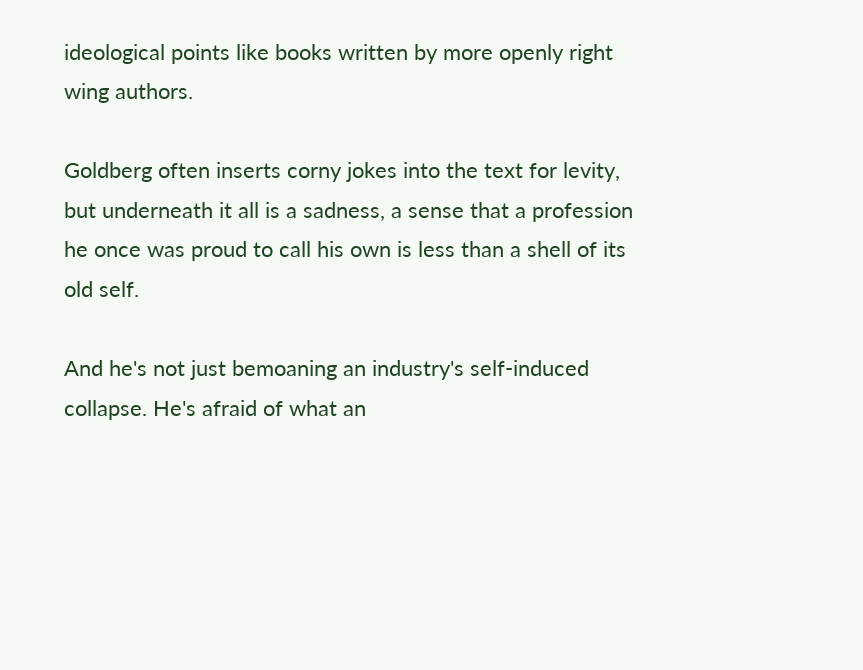ideological points like books written by more openly right wing authors.

Goldberg often inserts corny jokes into the text for levity, but underneath it all is a sadness, a sense that a profession he once was proud to call his own is less than a shell of its old self.

And he's not just bemoaning an industry's self-induced collapse. He's afraid of what an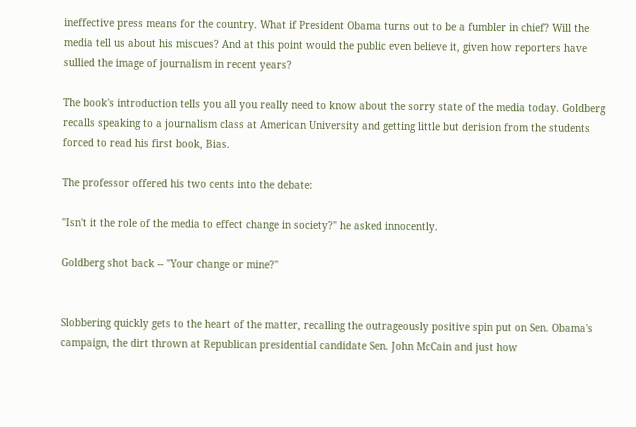ineffective press means for the country. What if President Obama turns out to be a fumbler in chief? Will the media tell us about his miscues? And at this point would the public even believe it, given how reporters have sullied the image of journalism in recent years?

The book's introduction tells you all you really need to know about the sorry state of the media today. Goldberg recalls speaking to a journalism class at American University and getting little but derision from the students forced to read his first book, Bias.

The professor offered his two cents into the debate:

"Isn't it the role of the media to effect change in society?" he asked innocently.

Goldberg shot back -- "Your change or mine?"


Slobbering quickly gets to the heart of the matter, recalling the outrageously positive spin put on Sen. Obama's campaign, the dirt thrown at Republican presidential candidate Sen. John McCain and just how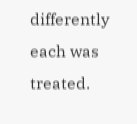differently each was treated.